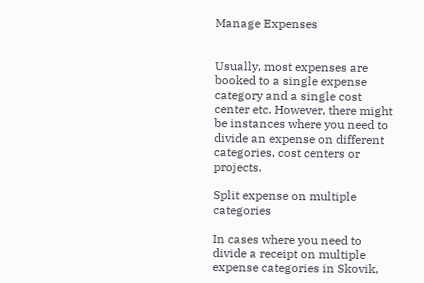Manage Expenses


Usually, most expenses are booked to a single expense category and a single cost center etc. However, there might be instances where you need to divide an expense on different categories, cost centers or projects.

Split expense on multiple categories

In cases where you need to divide a receipt on multiple expense categories in Skovik,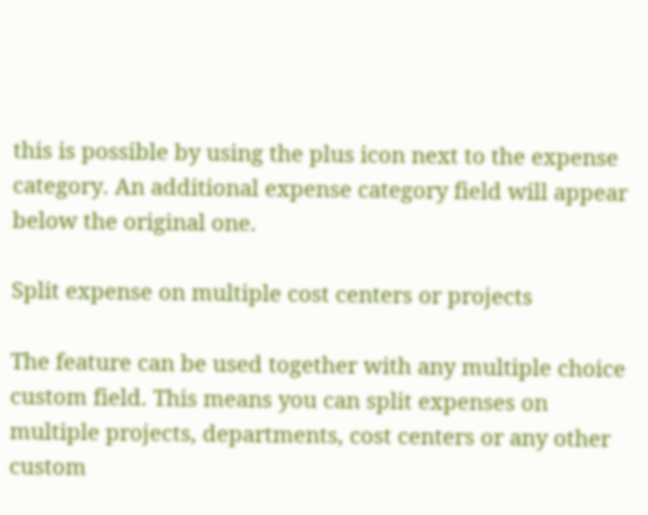this is possible by using the plus icon next to the expense category. An additional expense category field will appear below the original one.

Split expense on multiple cost centers or projects

The feature can be used together with any multiple choice custom field. This means you can split expenses on multiple projects, departments, cost centers or any other custom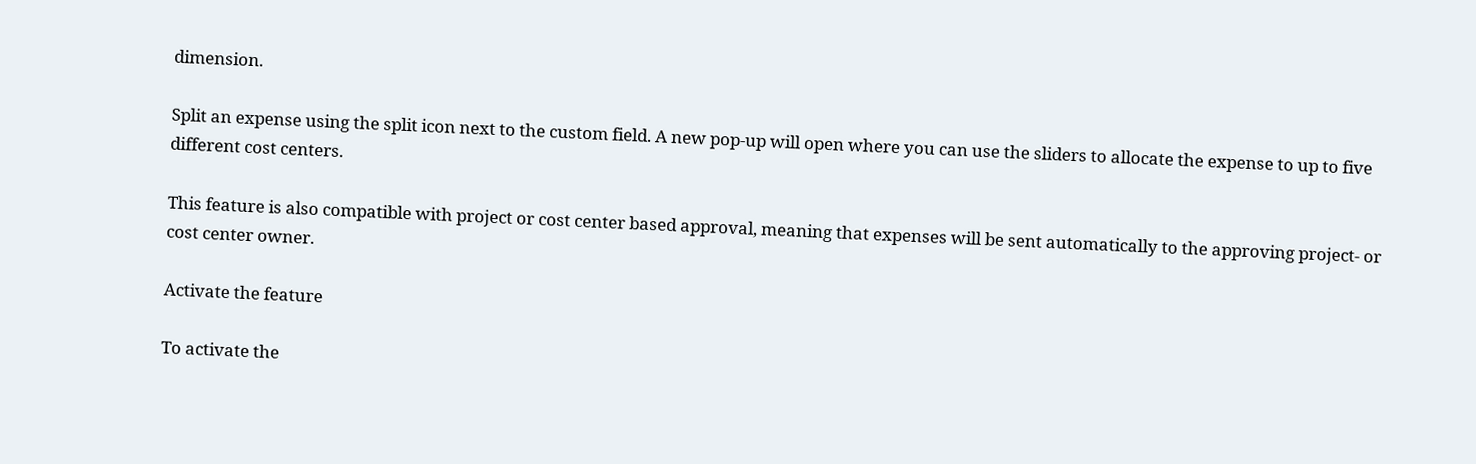dimension.

Split an expense using the split icon next to the custom field. A new pop-up will open where you can use the sliders to allocate the expense to up to five different cost centers.

This feature is also compatible with project or cost center based approval, meaning that expenses will be sent automatically to the approving project- or cost center owner.

Activate the feature

To activate the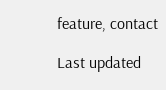feature, contact

Last updated